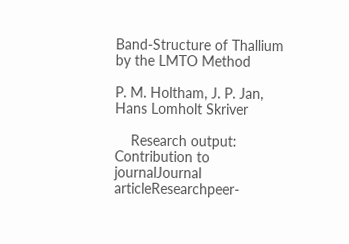Band-Structure of Thallium by the LMTO Method

P. M. Holtham, J. P. Jan, Hans Lomholt Skriver

    Research output: Contribution to journalJournal articleResearchpeer-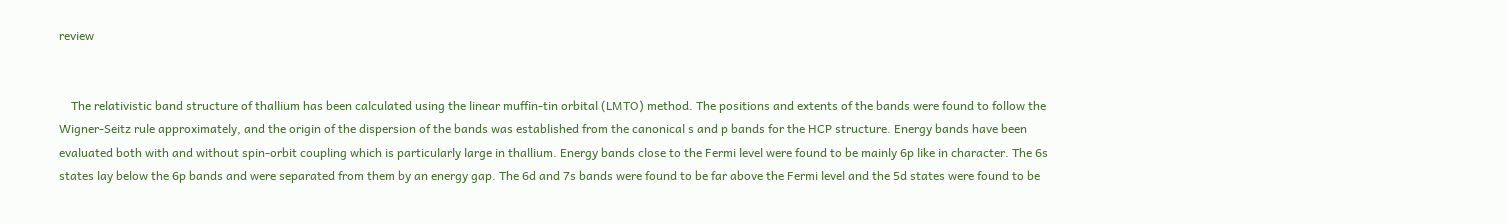review


    The relativistic band structure of thallium has been calculated using the linear muffin-tin orbital (LMTO) method. The positions and extents of the bands were found to follow the Wigner-Seitz rule approximately, and the origin of the dispersion of the bands was established from the canonical s and p bands for the HCP structure. Energy bands have been evaluated both with and without spin-orbit coupling which is particularly large in thallium. Energy bands close to the Fermi level were found to be mainly 6p like in character. The 6s states lay below the 6p bands and were separated from them by an energy gap. The 6d and 7s bands were found to be far above the Fermi level and the 5d states were found to be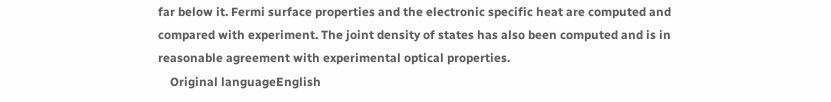far below it. Fermi surface properties and the electronic specific heat are computed and compared with experiment. The joint density of states has also been computed and is in reasonable agreement with experimental optical properties.
    Original languageEnglish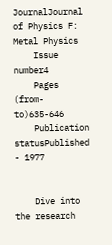JournalJournal of Physics F: Metal Physics
    Issue number4
    Pages (from-to)635-646
    Publication statusPublished - 1977


    Dive into the research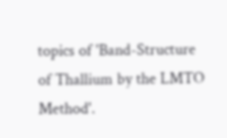topics of 'Band-Structure of Thallium by the LMTO Method'.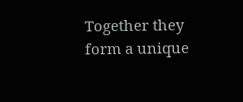Together they form a unique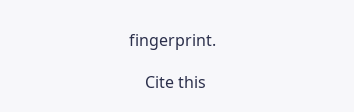fingerprint.

    Cite this